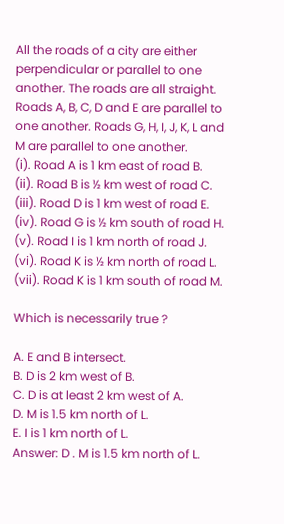All the roads of a city are either perpendicular or parallel to one another. The roads are all straight. Roads A, B, C, D and E are parallel to one another. Roads G, H, I, J, K, L and M are parallel to one another.
(i). Road A is 1 km east of road B.
(ii). Road B is ½ km west of road C.
(iii). Road D is 1 km west of road E.
(iv). Road G is ½ km south of road H.
(v). Road I is 1 km north of road J.
(vi). Road K is ½ km north of road L.
(vii). Road K is 1 km south of road M.

Which is necessarily true ?

A. E and B intersect.
B. D is 2 km west of B.
C. D is at least 2 km west of A.
D. M is 1.5 km north of L.
E. I is 1 km north of L.
Answer: D . M is 1.5 km north of L.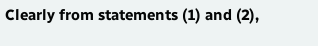Clearly from statements (1) and (2),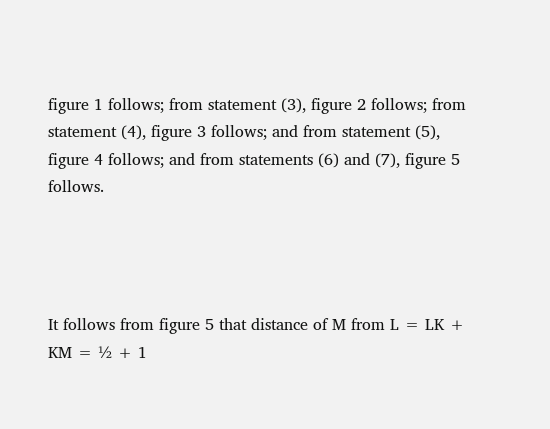figure 1 follows; from statement (3), figure 2 follows; from statement (4), figure 3 follows; and from statement (5), figure 4 follows; and from statements (6) and (7), figure 5 follows.




It follows from figure 5 that distance of M from L = LK + KM = ½ + 1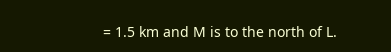= 1.5 km and M is to the north of L.